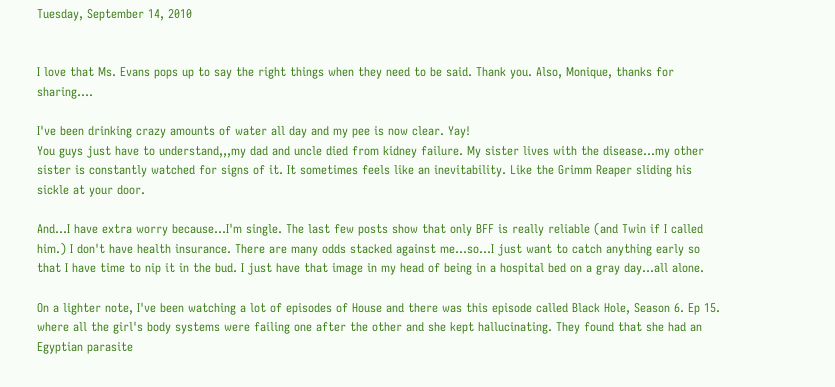Tuesday, September 14, 2010


I love that Ms. Evans pops up to say the right things when they need to be said. Thank you. Also, Monique, thanks for sharing....

I've been drinking crazy amounts of water all day and my pee is now clear. Yay!
You guys just have to understand,,,my dad and uncle died from kidney failure. My sister lives with the disease...my other sister is constantly watched for signs of it. It sometimes feels like an inevitability. Like the Grimm Reaper sliding his sickle at your door.

And...I have extra worry because...I'm single. The last few posts show that only BFF is really reliable (and Twin if I called him.) I don't have health insurance. There are many odds stacked against me...so...I just want to catch anything early so that I have time to nip it in the bud. I just have that image in my head of being in a hospital bed on a gray day...all alone.

On a lighter note, I've been watching a lot of episodes of House and there was this episode called Black Hole, Season 6. Ep 15. where all the girl's body systems were failing one after the other and she kept hallucinating. They found that she had an Egyptian parasite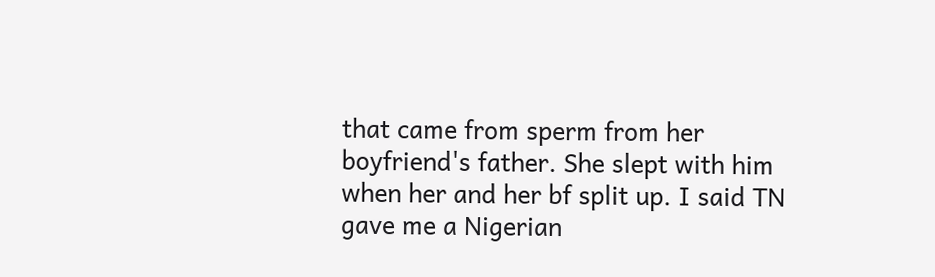that came from sperm from her boyfriend's father. She slept with him when her and her bf split up. I said TN gave me a Nigerian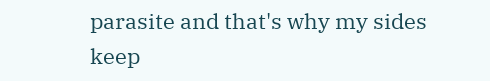parasite and that's why my sides keep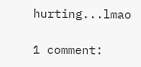hurting...lmao

1 comment: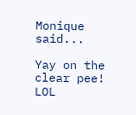Monique said...

Yay on the clear pee! LOL